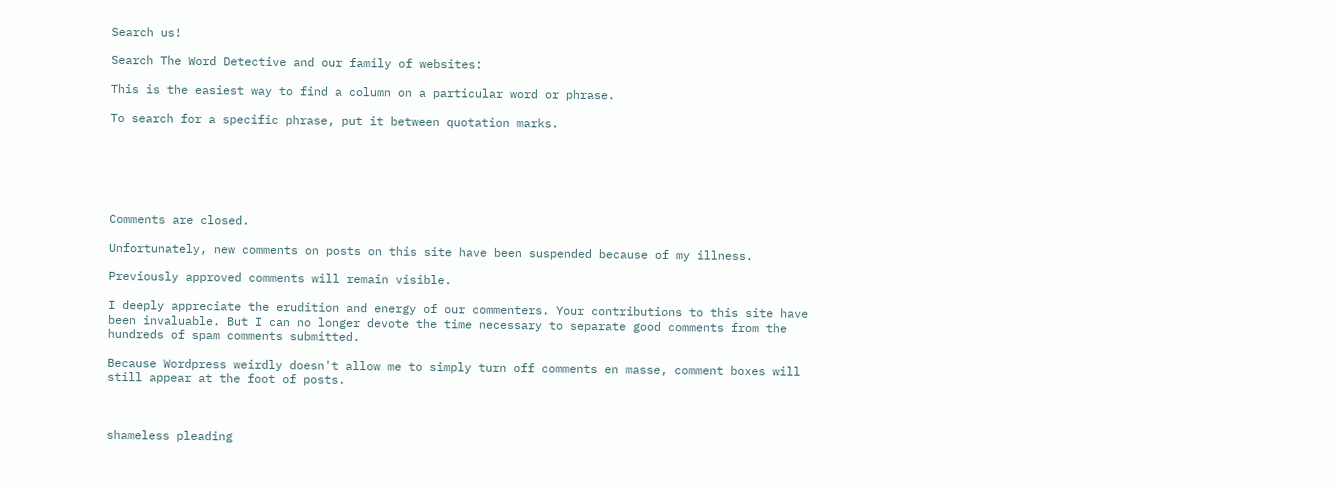Search us!

Search The Word Detective and our family of websites:

This is the easiest way to find a column on a particular word or phrase.

To search for a specific phrase, put it between quotation marks.






Comments are closed.

Unfortunately, new comments on posts on this site have been suspended because of my illness.

Previously approved comments will remain visible.

I deeply appreciate the erudition and energy of our commenters. Your contributions to this site have been invaluable. But I can no longer devote the time necessary to separate good comments from the hundreds of spam comments submitted.

Because Wordpress weirdly doesn't allow me to simply turn off comments en masse, comment boxes will still appear at the foot of posts.



shameless pleading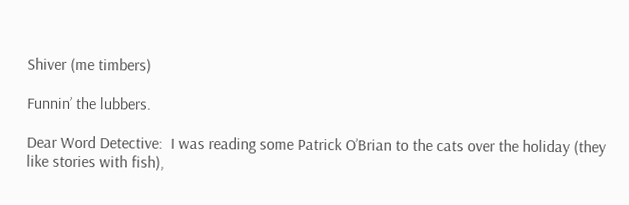Shiver (me timbers)

Funnin’ the lubbers.

Dear Word Detective:  I was reading some Patrick O’Brian to the cats over the holiday (they like stories with fish),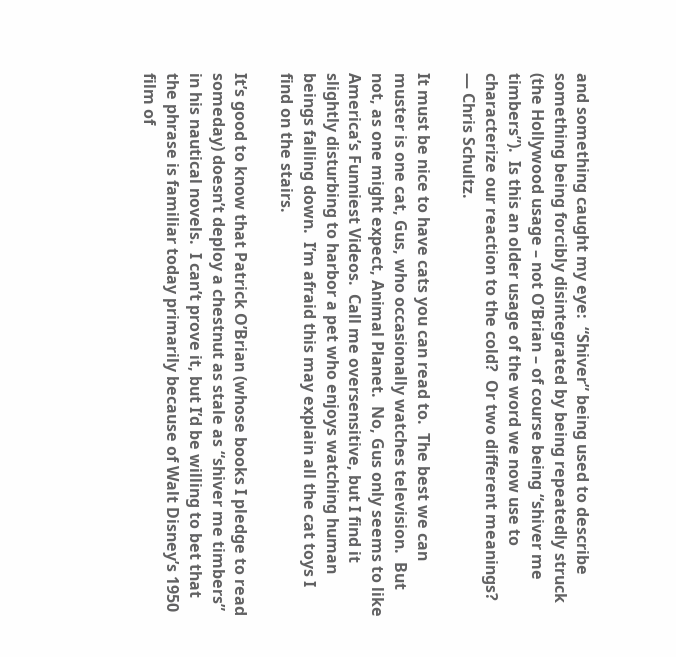and something caught my eye:  “Shiver” being used to describe something being forcibly disintegrated by being repeatedly struck (the Hollywood usage – not O’Brian – of course being “shiver me timbers”).  Is this an older usage of the word we now use to characterize our reaction to the cold?  Or two different meanings? — Chris Schultz.

It must be nice to have cats you can read to.  The best we can muster is one cat, Gus, who occasionally watches television.  But not, as one might expect, Animal Planet.  No, Gus only seems to like America’s Funniest Videos.  Call me oversensitive, but I find it slightly disturbing to harbor a pet who enjoys watching human beings falling down.  I’m afraid this may explain all the cat toys I find on the stairs.

It’s good to know that Patrick O’Brian (whose books I pledge to read someday) doesn’t deploy a chestnut as stale as “shiver me timbers” in his nautical novels.  I can’t prove it, but I’d be willing to bet that the phrase is familiar today primarily because of Walt Disney’s 1950 film of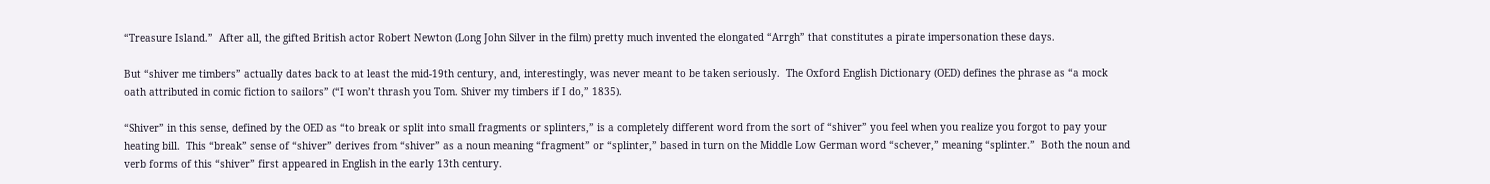“Treasure Island.”  After all, the gifted British actor Robert Newton (Long John Silver in the film) pretty much invented the elongated “Arrgh” that constitutes a pirate impersonation these days.

But “shiver me timbers” actually dates back to at least the mid-19th century, and, interestingly, was never meant to be taken seriously.  The Oxford English Dictionary (OED) defines the phrase as “a mock oath attributed in comic fiction to sailors” (“I won’t thrash you Tom. Shiver my timbers if I do,” 1835).

“Shiver” in this sense, defined by the OED as “to break or split into small fragments or splinters,” is a completely different word from the sort of “shiver” you feel when you realize you forgot to pay your heating bill.  This “break” sense of “shiver” derives from “shiver” as a noun meaning “fragment” or “splinter,” based in turn on the Middle Low German word “schever,” meaning “splinter.”  Both the noun and verb forms of this “shiver” first appeared in English in the early 13th century.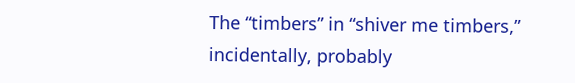The “timbers” in “shiver me timbers,” incidentally, probably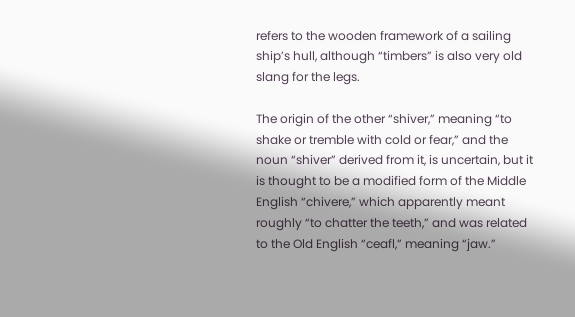refers to the wooden framework of a sailing ship’s hull, although “timbers” is also very old slang for the legs.

The origin of the other “shiver,” meaning “to shake or tremble with cold or fear,” and the noun “shiver” derived from it, is uncertain, but it is thought to be a modified form of the Middle English “chivere,” which apparently meant roughly “to chatter the teeth,” and was related to the Old English “ceafl,” meaning “jaw.”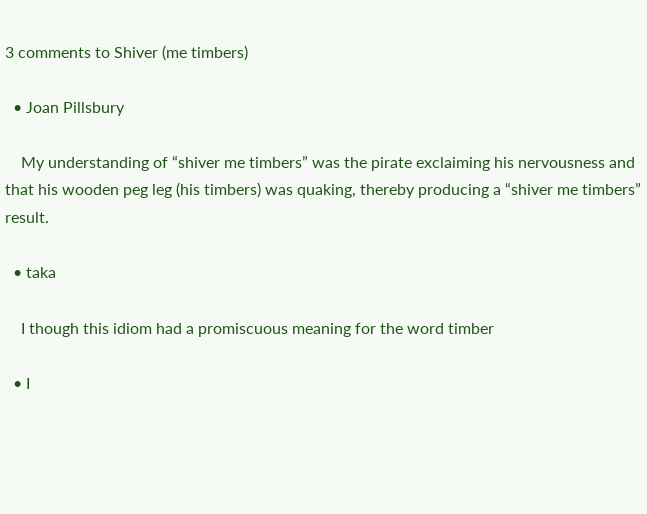3 comments to Shiver (me timbers)

  • Joan Pillsbury

    My understanding of “shiver me timbers” was the pirate exclaiming his nervousness and that his wooden peg leg (his timbers) was quaking, thereby producing a “shiver me timbers” result.

  • taka

    I though this idiom had a promiscuous meaning for the word timber

  • I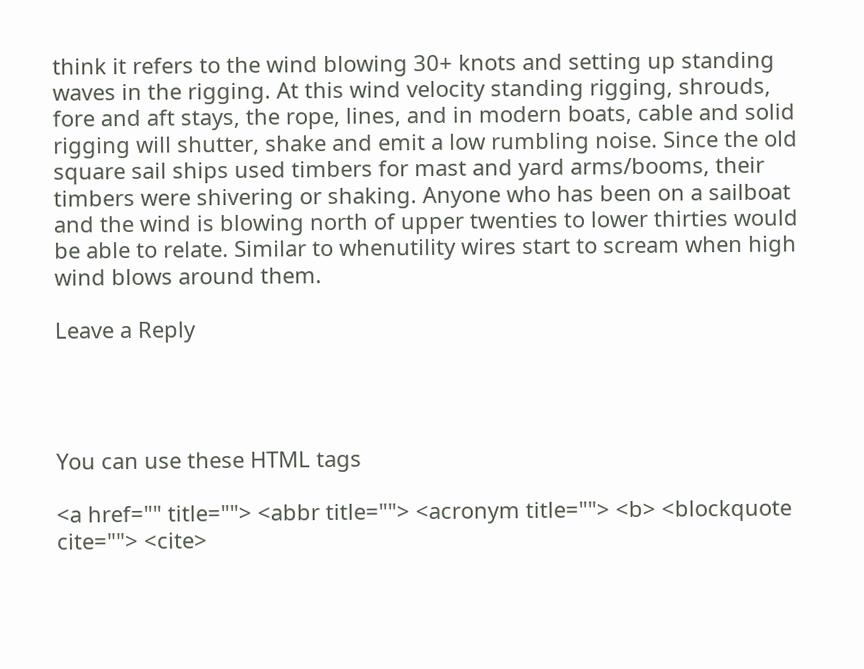think it refers to the wind blowing 30+ knots and setting up standing waves in the rigging. At this wind velocity standing rigging, shrouds, fore and aft stays, the rope, lines, and in modern boats, cable and solid rigging will shutter, shake and emit a low rumbling noise. Since the old square sail ships used timbers for mast and yard arms/booms, their timbers were shivering or shaking. Anyone who has been on a sailboat and the wind is blowing north of upper twenties to lower thirties would be able to relate. Similar to whenutility wires start to scream when high wind blows around them.

Leave a Reply




You can use these HTML tags

<a href="" title=""> <abbr title=""> <acronym title=""> <b> <blockquote cite=""> <cite>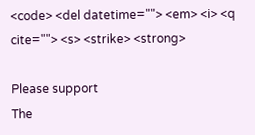<code> <del datetime=""> <em> <i> <q cite=""> <s> <strike> <strong>

Please support
The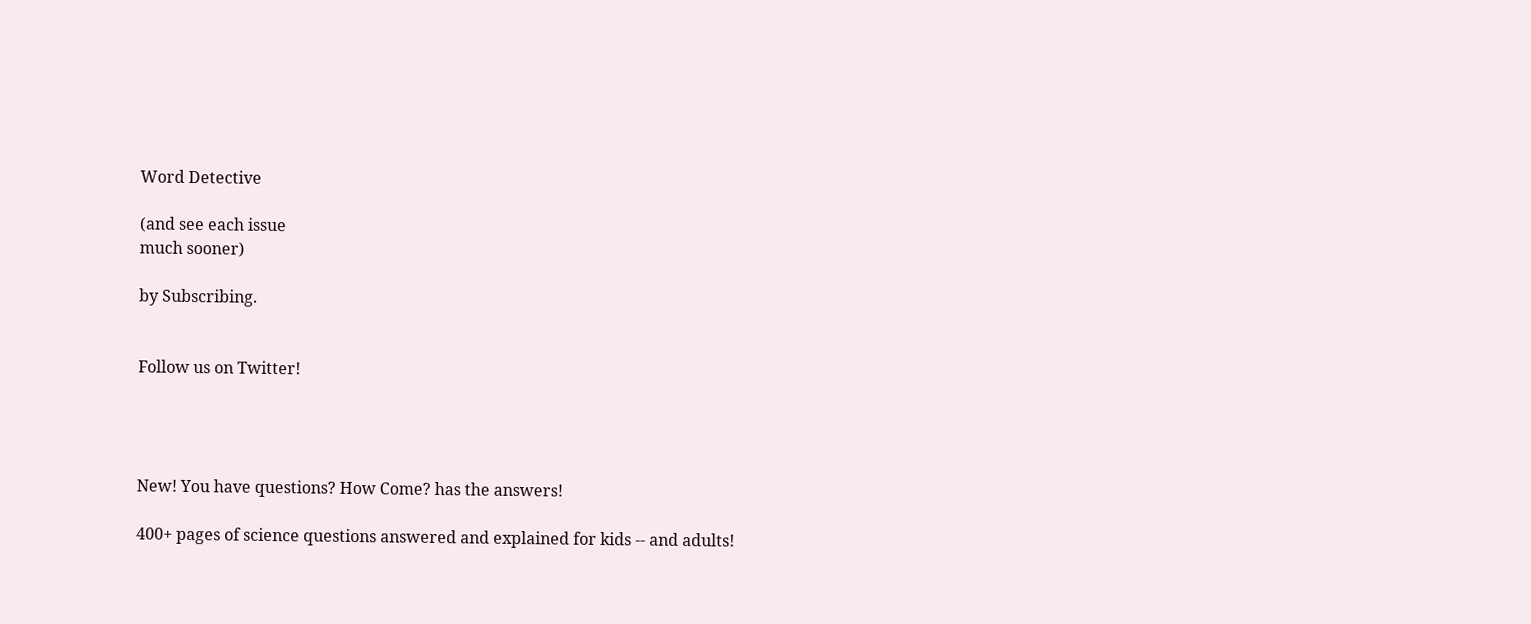Word Detective

(and see each issue
much sooner)

by Subscribing.


Follow us on Twitter!




New! You have questions? How Come? has the answers!

400+ pages of science questions answered and explained for kids -- and adults!